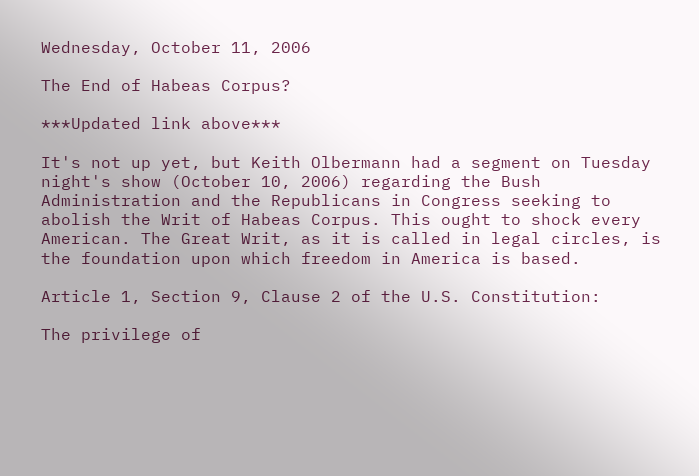Wednesday, October 11, 2006

The End of Habeas Corpus?

***Updated link above***

It's not up yet, but Keith Olbermann had a segment on Tuesday night's show (October 10, 2006) regarding the Bush Administration and the Republicans in Congress seeking to abolish the Writ of Habeas Corpus. This ought to shock every American. The Great Writ, as it is called in legal circles, is the foundation upon which freedom in America is based.

Article 1, Section 9, Clause 2 of the U.S. Constitution:

The privilege of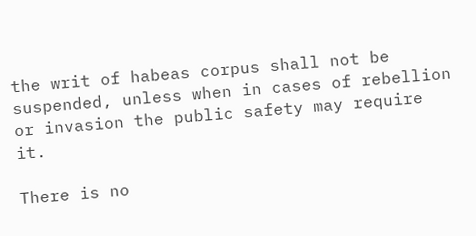the writ of habeas corpus shall not be suspended, unless when in cases of rebellion or invasion the public safety may require it.

There is no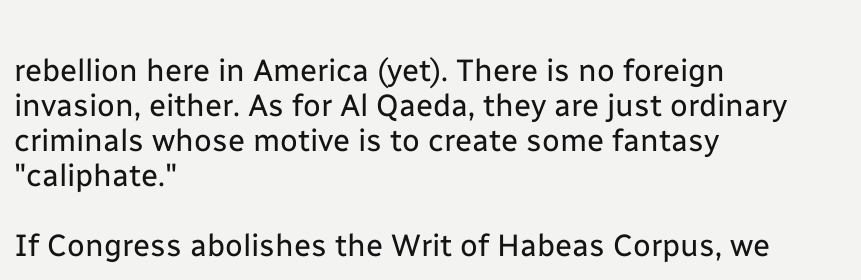rebellion here in America (yet). There is no foreign invasion, either. As for Al Qaeda, they are just ordinary criminals whose motive is to create some fantasy "caliphate."

If Congress abolishes the Writ of Habeas Corpus, we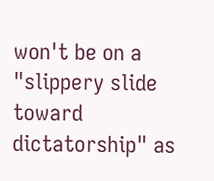won't be on a "slippery slide toward dictatorship" as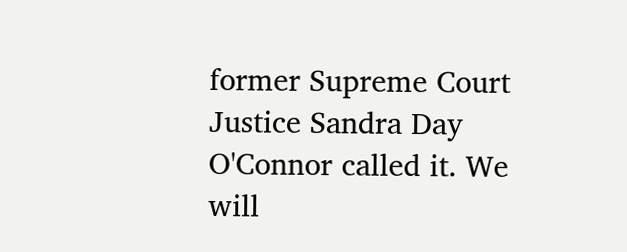former Supreme Court Justice Sandra Day O'Connor called it. We will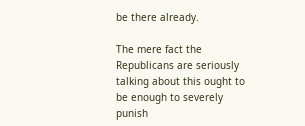be there already.

The mere fact the Republicans are seriously talking about this ought to be enough to severely punish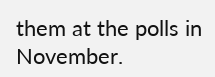them at the polls in November.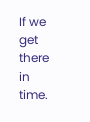If we get there in time.